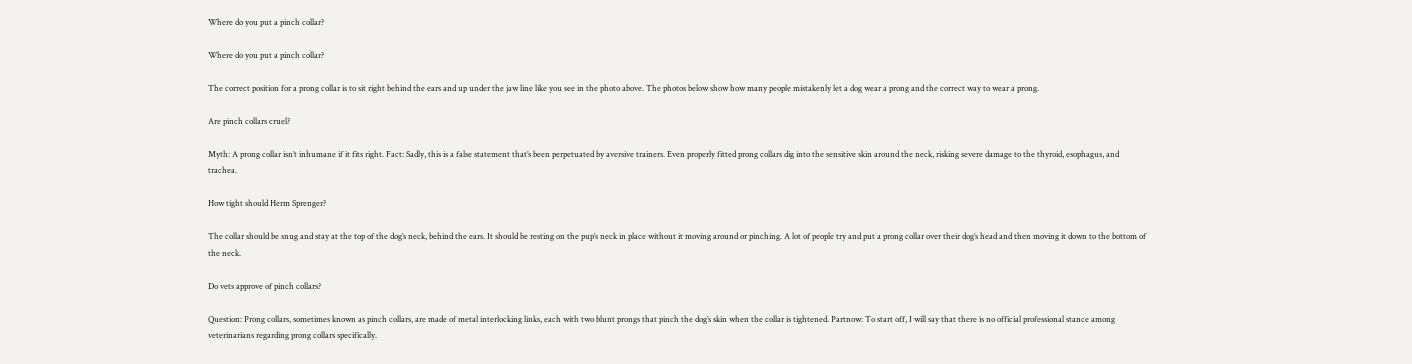Where do you put a pinch collar?

Where do you put a pinch collar?

The correct position for a prong collar is to sit right behind the ears and up under the jaw line like you see in the photo above. The photos below show how many people mistakenly let a dog wear a prong and the correct way to wear a prong.

Are pinch collars cruel?

Myth: A prong collar isn’t inhumane if it fits right. Fact: Sadly, this is a false statement that’s been perpetuated by aversive trainers. Even properly fitted prong collars dig into the sensitive skin around the neck, risking severe damage to the thyroid, esophagus, and trachea.

How tight should Herm Sprenger?

The collar should be snug and stay at the top of the dog’s neck, behind the ears. It should be resting on the pup’s neck in place without it moving around or pinching. A lot of people try and put a prong collar over their dog’s head and then moving it down to the bottom of the neck.

Do vets approve of pinch collars?

Question: Prong collars, sometimes known as pinch collars, are made of metal interlocking links, each with two blunt prongs that pinch the dog’s skin when the collar is tightened. Partnow: To start off, I will say that there is no official professional stance among veterinarians regarding prong collars specifically.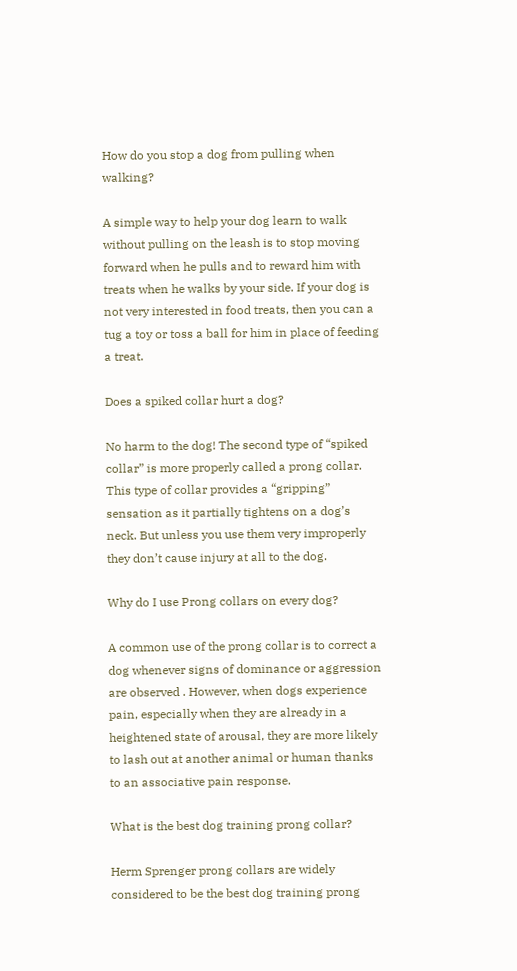How do you stop a dog from pulling when walking?

A simple way to help your dog learn to walk without pulling on the leash is to stop moving forward when he pulls and to reward him with treats when he walks by your side. If your dog is not very interested in food treats, then you can a tug a toy or toss a ball for him in place of feeding a treat.

Does a spiked collar hurt a dog?

No harm to the dog! The second type of “spiked collar” is more properly called a prong collar. This type of collar provides a “gripping” sensation as it partially tightens on a dog’s neck. But unless you use them very improperly they don’t cause injury at all to the dog.

Why do I use Prong collars on every dog?

A common use of the prong collar is to correct a dog whenever signs of dominance or aggression are observed . However, when dogs experience pain, especially when they are already in a heightened state of arousal, they are more likely to lash out at another animal or human thanks to an associative pain response.

What is the best dog training prong collar?

Herm Sprenger prong collars are widely considered to be the best dog training prong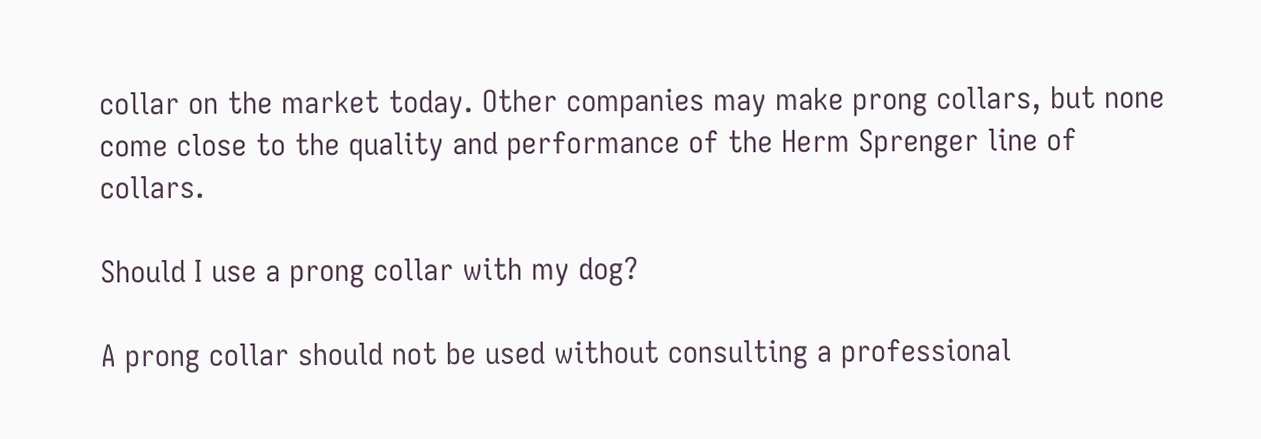collar on the market today. Other companies may make prong collars, but none come close to the quality and performance of the Herm Sprenger line of collars.

Should I use a prong collar with my dog?

A prong collar should not be used without consulting a professional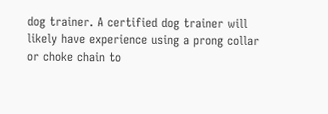dog trainer. A certified dog trainer will likely have experience using a prong collar or choke chain to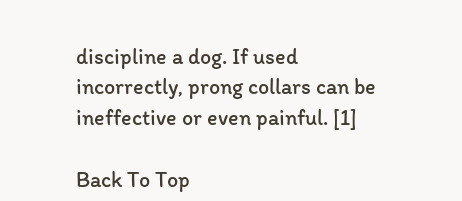discipline a dog. If used incorrectly, prong collars can be ineffective or even painful. [1]

Back To Top